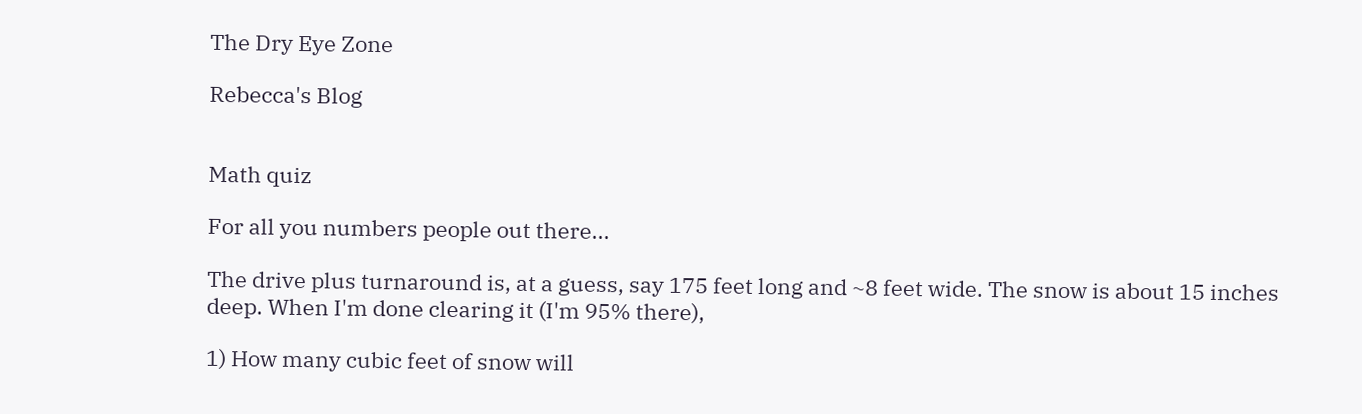The Dry Eye Zone

Rebecca's Blog


Math quiz

For all you numbers people out there...

The drive plus turnaround is, at a guess, say 175 feet long and ~8 feet wide. The snow is about 15 inches deep. When I'm done clearing it (I'm 95% there),

1) How many cubic feet of snow will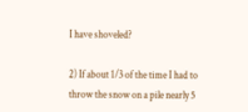I have shoveled?

2) If about 1/3 of the time I had to throw the snow on a pile nearly 5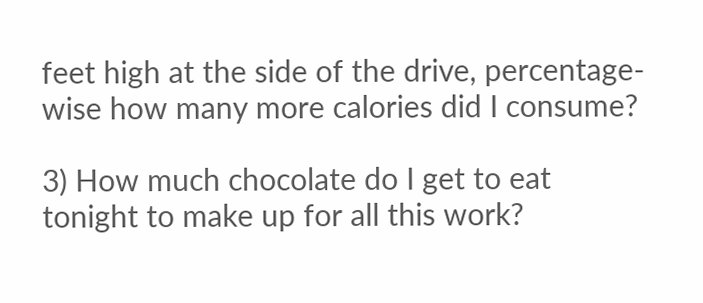feet high at the side of the drive, percentage-wise how many more calories did I consume?

3) How much chocolate do I get to eat tonight to make up for all this work?